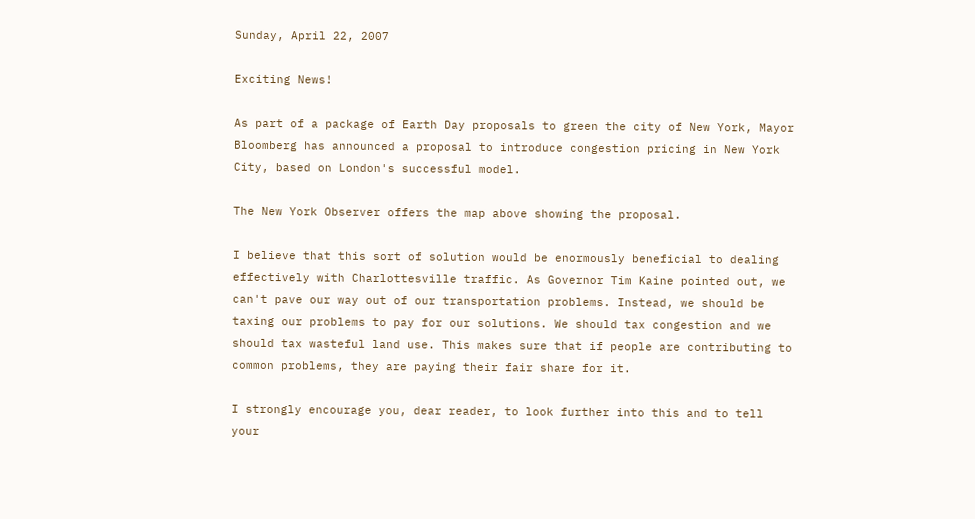Sunday, April 22, 2007

Exciting News!

As part of a package of Earth Day proposals to green the city of New York, Mayor Bloomberg has announced a proposal to introduce congestion pricing in New York City, based on London's successful model.

The New York Observer offers the map above showing the proposal.

I believe that this sort of solution would be enormously beneficial to dealing effectively with Charlottesville traffic. As Governor Tim Kaine pointed out, we can't pave our way out of our transportation problems. Instead, we should be taxing our problems to pay for our solutions. We should tax congestion and we should tax wasteful land use. This makes sure that if people are contributing to common problems, they are paying their fair share for it.

I strongly encourage you, dear reader, to look further into this and to tell your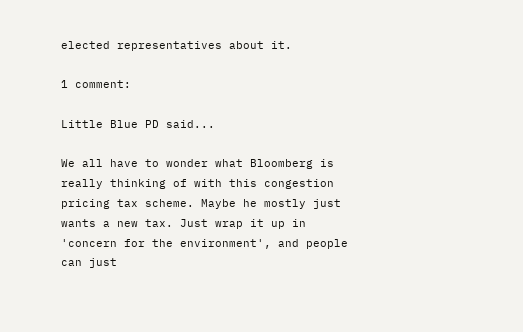elected representatives about it.

1 comment:

Little Blue PD said...

We all have to wonder what Bloomberg is really thinking of with this congestion pricing tax scheme. Maybe he mostly just wants a new tax. Just wrap it up in 'concern for the environment', and people can just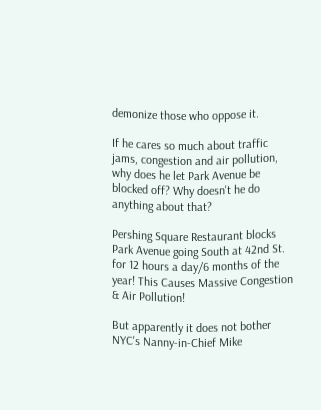demonize those who oppose it.

If he cares so much about traffic jams, congestion and air pollution, why does he let Park Avenue be blocked off? Why doesn't he do anything about that?

Pershing Square Restaurant blocks Park Avenue going South at 42nd St. for 12 hours a day/6 months of the year! This Causes Massive Congestion & Air Pollution!

But apparently it does not bother NYC's Nanny-in-Chief Mike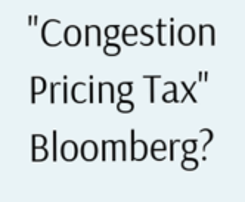"Congestion Pricing Tax" Bloomberg?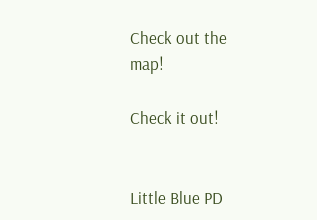Check out the map!

Check it out!


Little Blue PD